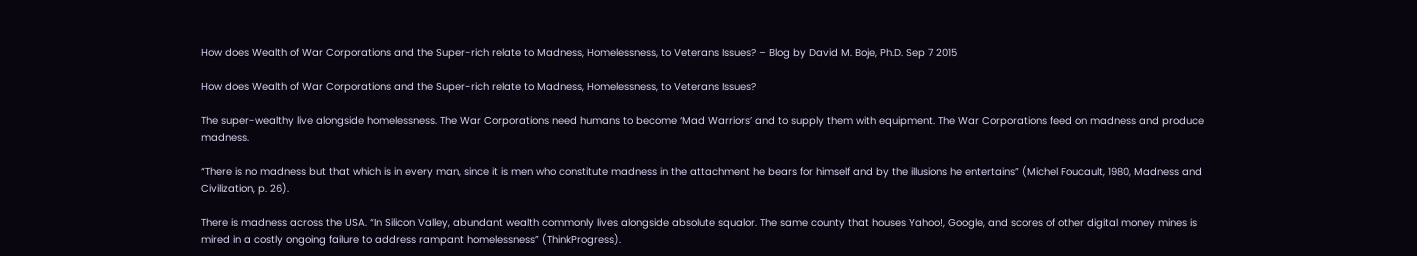How does Wealth of War Corporations and the Super-rich relate to Madness, Homelessness, to Veterans Issues? – Blog by David M. Boje, Ph.D. Sep 7 2015

How does Wealth of War Corporations and the Super-rich relate to Madness, Homelessness, to Veterans Issues?

The super-wealthy live alongside homelessness. The War Corporations need humans to become ‘Mad Warriors’ and to supply them with equipment. The War Corporations feed on madness and produce madness.

“There is no madness but that which is in every man, since it is men who constitute madness in the attachment he bears for himself and by the illusions he entertains” (Michel Foucault, 1980, Madness and Civilization, p. 26).

There is madness across the USA. “In Silicon Valley, abundant wealth commonly lives alongside absolute squalor. The same county that houses Yahoo!, Google, and scores of other digital money mines is mired in a costly ongoing failure to address rampant homelessness” (ThinkProgress).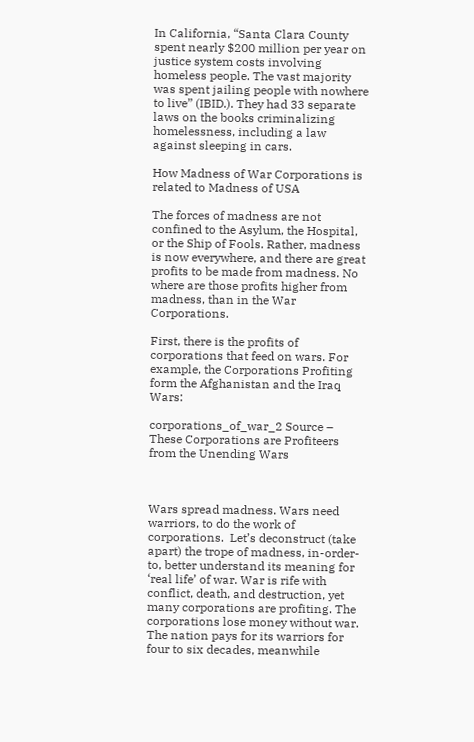In California, “Santa Clara County spent nearly $200 million per year on justice system costs involving homeless people. The vast majority was spent jailing people with nowhere to live” (IBID.). They had 33 separate laws on the books criminalizing homelessness, including a law against sleeping in cars.

How Madness of War Corporations is related to Madness of USA

The forces of madness are not confined to the Asylum, the Hospital, or the Ship of Fools. Rather, madness is now everywhere, and there are great profits to be made from madness. No where are those profits higher from madness, than in the War Corporations.

First, there is the profits of corporations that feed on wars. For example, the Corporations Profiting form the Afghanistan and the Iraq Wars:

corporations_of_war_2 Source – These Corporations are Profiteers from the Unending Wars



Wars spread madness. Wars need warriors, to do the work of corporations.  Let’s deconstruct (take apart) the trope of madness, in-order-to, better understand its meaning for ‘real life’ of war. War is rife with conflict, death, and destruction, yet many corporations are profiting. The corporations lose money without war. The nation pays for its warriors for four to six decades, meanwhile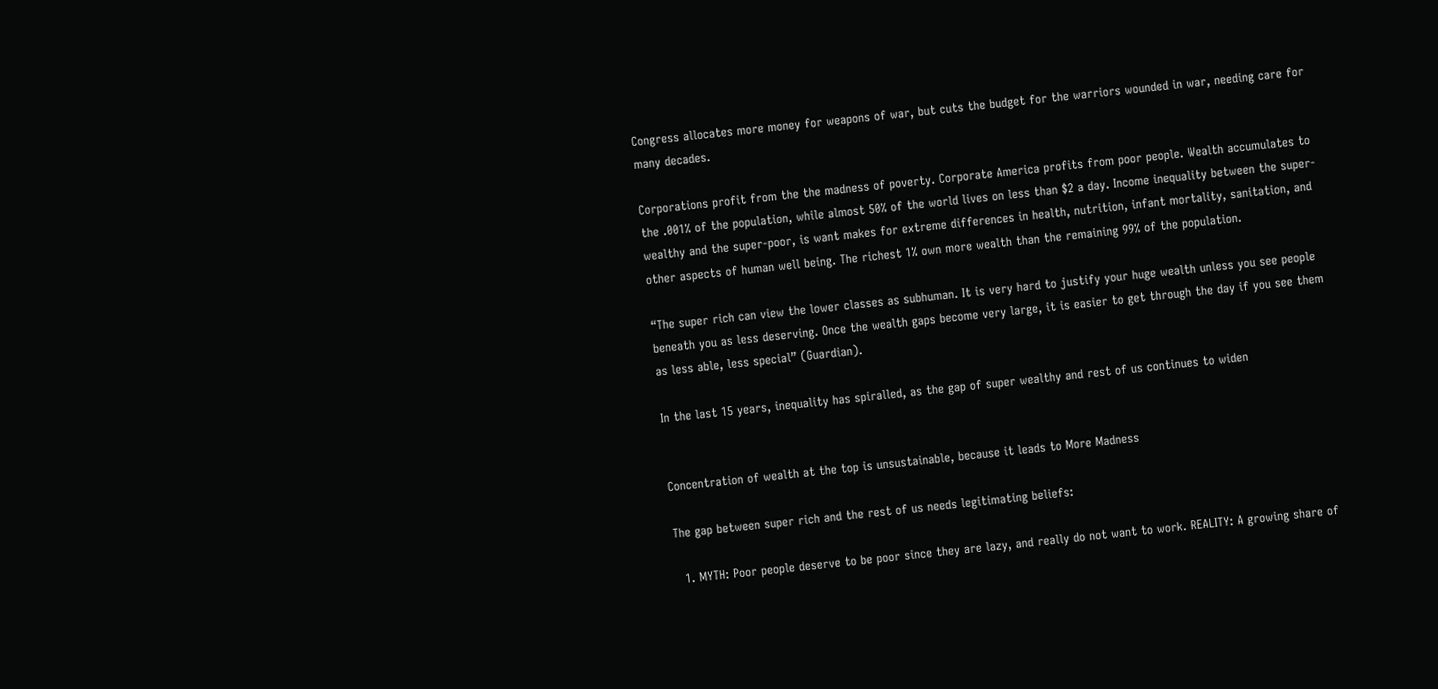Congress allocates more money for weapons of war, but cuts the budget for the warriors wounded in war, needing care for many decades.

Corporations profit from the the madness of poverty. Corporate America profits from poor people. Wealth accumulates to the .001% of the population, while almost 50% of the world lives on less than $2 a day. Income inequality between the super-wealthy and the super-poor, is want makes for extreme differences in health, nutrition, infant mortality, sanitation, and other aspects of human well being. The richest 1% own more wealth than the remaining 99% of the population.

“The super rich can view the lower classes as subhuman. It is very hard to justify your huge wealth unless you see people beneath you as less deserving. Once the wealth gaps become very large, it is easier to get through the day if you see them as less able, less special” (Guardian).

In the last 15 years, inequality has spiralled, as the gap of super wealthy and rest of us continues to widen


Concentration of wealth at the top is unsustainable, because it leads to More Madness

The gap between super rich and the rest of us needs legitimating beliefs:

  1. MYTH: Poor people deserve to be poor since they are lazy, and really do not want to work. REALITY: A growing share of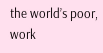the world’s poor, work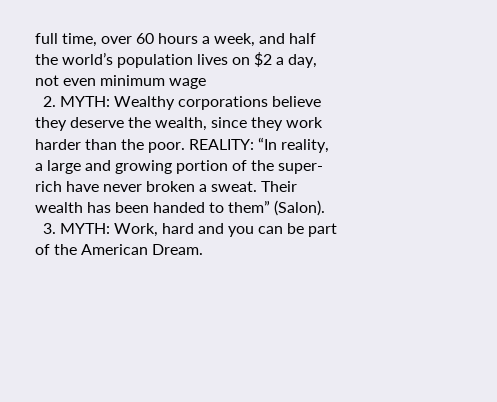full time, over 60 hours a week, and half the world’s population lives on $2 a day, not even minimum wage
  2. MYTH: Wealthy corporations believe they deserve the wealth, since they work harder than the poor. REALITY: “In reality, a large and growing portion of the super-rich have never broken a sweat. Their wealth has been handed to them” (Salon).
  3. MYTH: Work, hard and you can be part of the American Dream.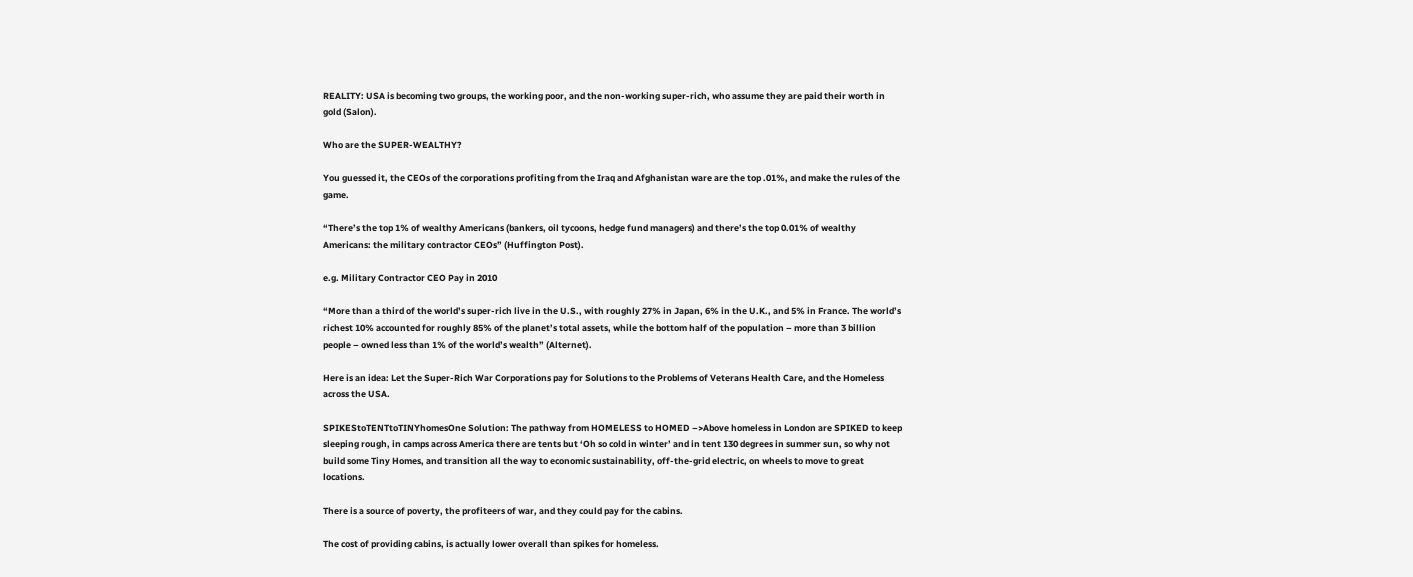REALITY: USA is becoming two groups, the working poor, and the non-working super-rich, who assume they are paid their worth in gold (Salon).

Who are the SUPER-WEALTHY?

You guessed it, the CEOs of the corporations profiting from the Iraq and Afghanistan ware are the top .01%, and make the rules of the game.

“There’s the top 1% of wealthy Americans (bankers, oil tycoons, hedge fund managers) and there’s the top 0.01% of wealthy Americans: the military contractor CEOs” (Huffington Post).

e.g. Military Contractor CEO Pay in 2010

“More than a third of the world’s super-rich live in the U.S., with roughly 27% in Japan, 6% in the U.K., and 5% in France. The world’s richest 10% accounted for roughly 85% of the planet’s total assets, while the bottom half of the population – more than 3 billion people – owned less than 1% of the world’s wealth” (Alternet).

Here is an idea: Let the Super-Rich War Corporations pay for Solutions to the Problems of Veterans Health Care, and the Homeless across the USA.

SPIKEStoTENTtoTINYhomesOne Solution: The pathway from HOMELESS to HOMED –>Above homeless in London are SPIKED to keep sleeping rough, in camps across America there are tents but ‘Oh so cold in winter’ and in tent 130 degrees in summer sun, so why not build some Tiny Homes, and transition all the way to economic sustainability, off-the-grid electric, on wheels to move to great locations.

There is a source of poverty, the profiteers of war, and they could pay for the cabins.

The cost of providing cabins, is actually lower overall than spikes for homeless.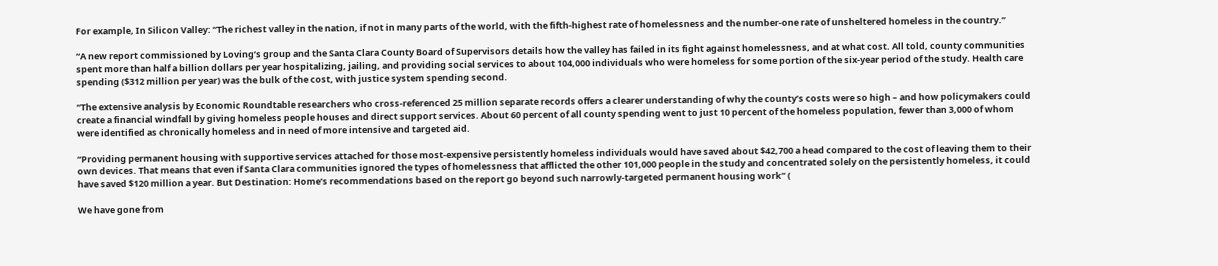For example, In Silicon Valley: “The richest valley in the nation, if not in many parts of the world, with the fifth-highest rate of homelessness and the number-one rate of unsheltered homeless in the country.”

“A new report commissioned by Loving’s group and the Santa Clara County Board of Supervisors details how the valley has failed in its fight against homelessness, and at what cost. All told, county communities spent more than half a billion dollars per year hospitalizing, jailing, and providing social services to about 104,000 individuals who were homeless for some portion of the six-year period of the study. Health care spending ($312 million per year) was the bulk of the cost, with justice system spending second.

“The extensive analysis by Economic Roundtable researchers who cross-referenced 25 million separate records offers a clearer understanding of why the county’s costs were so high – and how policymakers could create a financial windfall by giving homeless people houses and direct support services. About 60 percent of all county spending went to just 10 percent of the homeless population, fewer than 3,000 of whom were identified as chronically homeless and in need of more intensive and targeted aid.

“Providing permanent housing with supportive services attached for those most-expensive persistently homeless individuals would have saved about $42,700 a head compared to the cost of leaving them to their own devices. That means that even if Santa Clara communities ignored the types of homelessness that afflicted the other 101,000 people in the study and concentrated solely on the persistently homeless, it could have saved $120 million a year. But Destination: Home’s recommendations based on the report go beyond such narrowly-targeted permanent housing work” (

We have gone from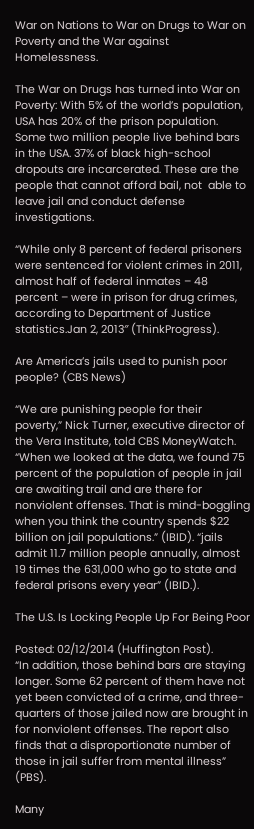War on Nations to War on Drugs to War on Poverty and the War against Homelessness.

The War on Drugs has turned into War on Poverty: With 5% of the world’s population, USA has 20% of the prison population. Some two million people live behind bars in the USA. 37% of black high-school dropouts are incarcerated. These are the people that cannot afford bail, not  able to leave jail and conduct defense investigations.

“While only 8 percent of federal prisoners were sentenced for violent crimes in 2011, almost half of federal inmates – 48 percent – were in prison for drug crimes, according to Department of Justice statistics.Jan 2, 2013″ (ThinkProgress).

Are America’s jails used to punish poor people? (CBS News)

“We are punishing people for their poverty,” Nick Turner, executive director of the Vera Institute, told CBS MoneyWatch. “When we looked at the data, we found 75 percent of the population of people in jail are awaiting trail and are there for nonviolent offenses. That is mind-boggling when you think the country spends $22 billion on jail populations.” (IBID). “jails admit 11.7 million people annually, almost 19 times the 631,000 who go to state and federal prisons every year” (IBID.).

The U.S. Is Locking People Up For Being Poor

Posted: 02/12/2014 (Huffington Post).
“In addition, those behind bars are staying longer. Some 62 percent of them have not yet been convicted of a crime, and three-quarters of those jailed now are brought in for nonviolent offenses. The report also finds that a disproportionate number of those in jail suffer from mental illness” (PBS).

Many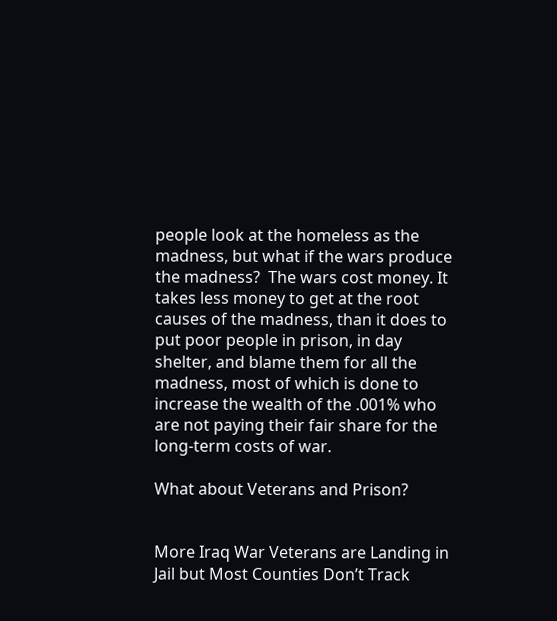people look at the homeless as the madness, but what if the wars produce the madness?  The wars cost money. It takes less money to get at the root causes of the madness, than it does to put poor people in prison, in day shelter, and blame them for all the madness, most of which is done to increase the wealth of the .001% who are not paying their fair share for the long-term costs of war.

What about Veterans and Prison?


More Iraq War Veterans are Landing in Jail but Most Counties Don’t Track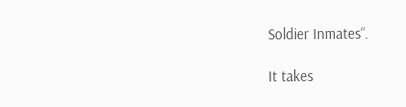Soldier Inmates“.

It takes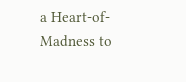a Heart-of-Madness to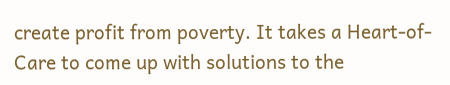create profit from poverty. It takes a Heart-of-Care to come up with solutions to the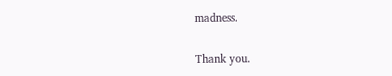madness.

Thank you.